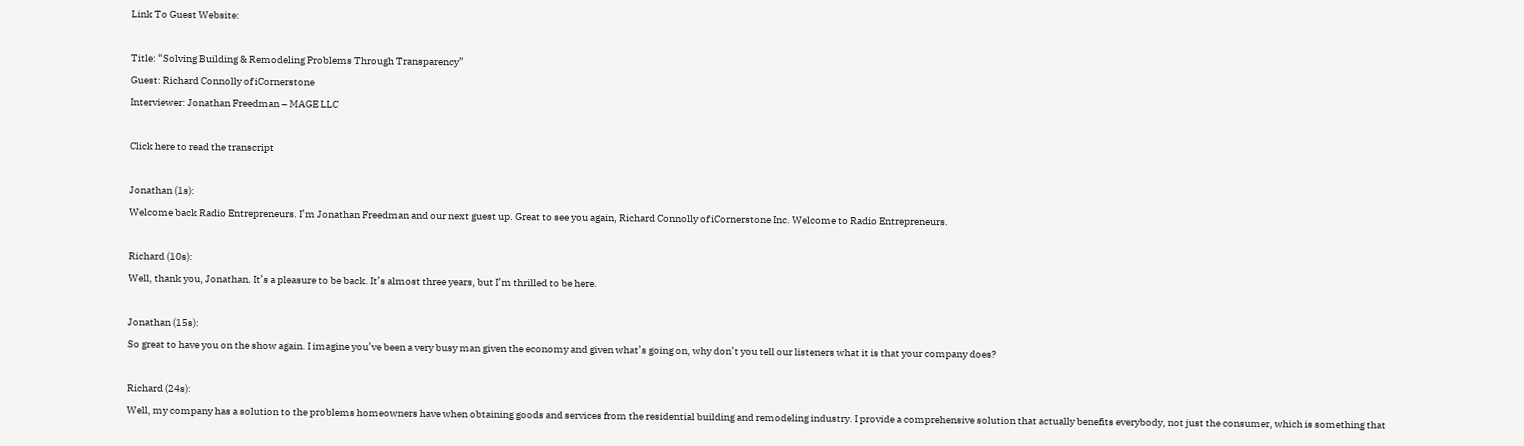Link To Guest Website:

Title: “Solving Building & Remodeling Problems Through Transparency”
Guest: Richard Connolly of iCornerstone
Interviewer: Jonathan Freedman – MAGE LLC

Click here to read the transcript

Jonathan (1s):
Welcome back Radio Entrepreneurs. I’m Jonathan Freedman and our next guest up. Great to see you again, Richard Connolly of iCornerstone Inc. Welcome to Radio Entrepreneurs.

Richard (10s):
Well, thank you, Jonathan. It’s a pleasure to be back. It’s almost three years, but I’m thrilled to be here.

Jonathan (15s):
So great to have you on the show again. I imagine you’ve been a very busy man given the economy and given what’s going on, why don’t you tell our listeners what it is that your company does?

Richard (24s):
Well, my company has a solution to the problems homeowners have when obtaining goods and services from the residential building and remodeling industry. I provide a comprehensive solution that actually benefits everybody, not just the consumer, which is something that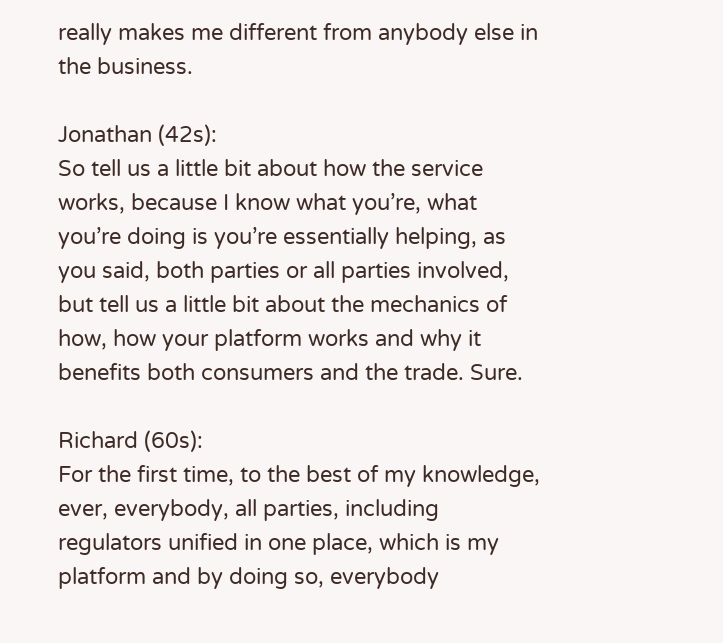really makes me different from anybody else in the business.

Jonathan (42s):
So tell us a little bit about how the service works, because I know what you’re, what you’re doing is you’re essentially helping, as you said, both parties or all parties involved, but tell us a little bit about the mechanics of how, how your platform works and why it benefits both consumers and the trade. Sure.

Richard (60s):
For the first time, to the best of my knowledge, ever, everybody, all parties, including regulators unified in one place, which is my platform and by doing so, everybody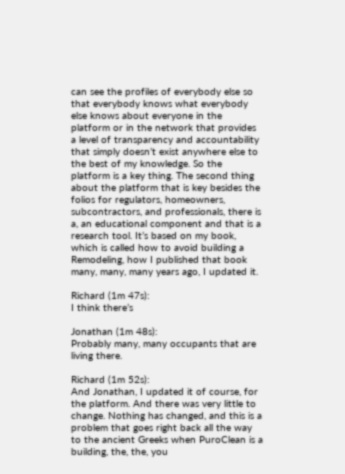can see the profiles of everybody else so that everybody knows what everybody else knows about everyone in the platform or in the network that provides a level of transparency and accountability that simply doesn’t exist anywhere else to the best of my knowledge. So the platform is a key thing. The second thing about the platform that is key besides the folios for regulators, homeowners, subcontractors, and professionals, there is a, an educational component and that is a research tool. It’s based on my book, which is called how to avoid building a Remodeling, how I published that book many, many, many years ago, I updated it.

Richard (1m 47s):
I think there’s

Jonathan (1m 48s):
Probably many, many occupants that are living there.

Richard (1m 52s):
And Jonathan, I updated it of course, for the platform. And there was very little to change. Nothing has changed, and this is a problem that goes right back all the way to the ancient Greeks when PuroClean is a building, the, the, you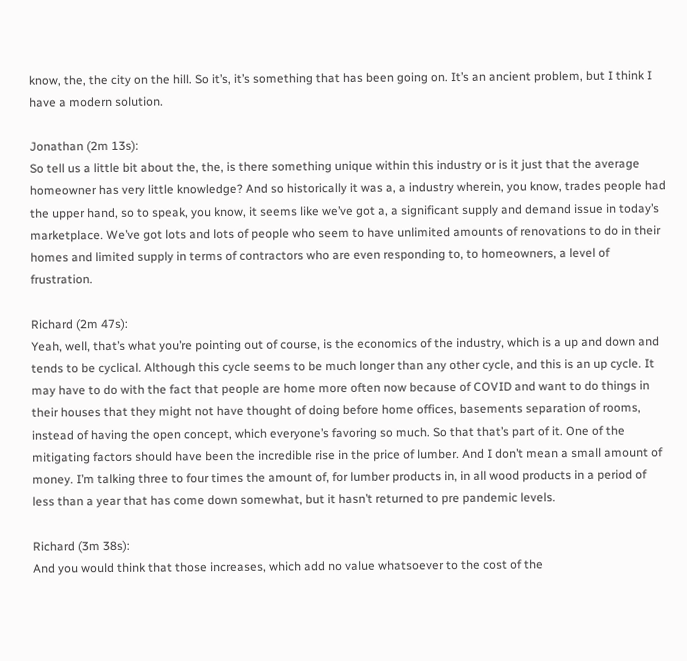know, the, the city on the hill. So it’s, it’s something that has been going on. It’s an ancient problem, but I think I have a modern solution.

Jonathan (2m 13s):
So tell us a little bit about the, the, is there something unique within this industry or is it just that the average homeowner has very little knowledge? And so historically it was a, a industry wherein, you know, trades people had the upper hand, so to speak, you know, it seems like we’ve got a, a significant supply and demand issue in today’s marketplace. We’ve got lots and lots of people who seem to have unlimited amounts of renovations to do in their homes and limited supply in terms of contractors who are even responding to, to homeowners, a level of frustration.

Richard (2m 47s):
Yeah, well, that’s what you’re pointing out of course, is the economics of the industry, which is a up and down and tends to be cyclical. Although this cycle seems to be much longer than any other cycle, and this is an up cycle. It may have to do with the fact that people are home more often now because of COVID and want to do things in their houses that they might not have thought of doing before home offices, basements separation of rooms, instead of having the open concept, which everyone’s favoring so much. So that that’s part of it. One of the mitigating factors should have been the incredible rise in the price of lumber. And I don’t mean a small amount of money. I’m talking three to four times the amount of, for lumber products in, in all wood products in a period of less than a year that has come down somewhat, but it hasn’t returned to pre pandemic levels.

Richard (3m 38s):
And you would think that those increases, which add no value whatsoever to the cost of the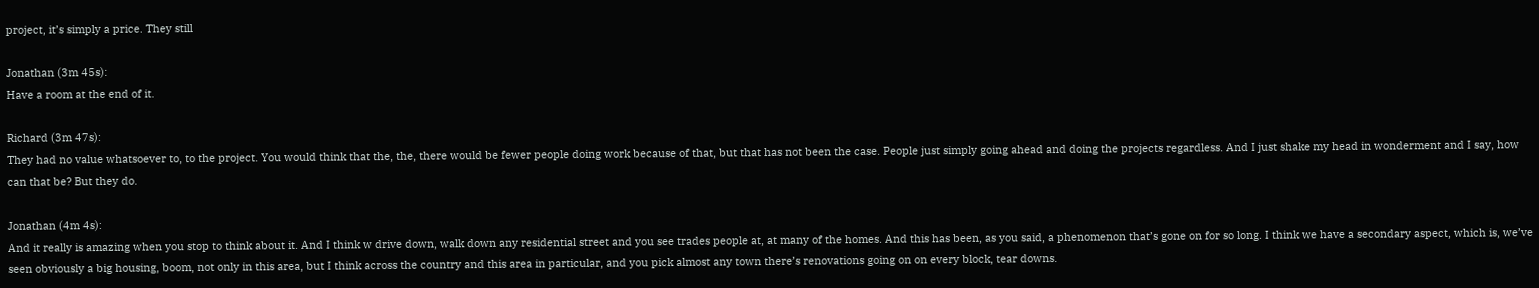project, it’s simply a price. They still

Jonathan (3m 45s):
Have a room at the end of it.

Richard (3m 47s):
They had no value whatsoever to, to the project. You would think that the, the, there would be fewer people doing work because of that, but that has not been the case. People just simply going ahead and doing the projects regardless. And I just shake my head in wonderment and I say, how can that be? But they do.

Jonathan (4m 4s):
And it really is amazing when you stop to think about it. And I think w drive down, walk down any residential street and you see trades people at, at many of the homes. And this has been, as you said, a phenomenon that’s gone on for so long. I think we have a secondary aspect, which is, we’ve seen obviously a big housing, boom, not only in this area, but I think across the country and this area in particular, and you pick almost any town there’s renovations going on on every block, tear downs.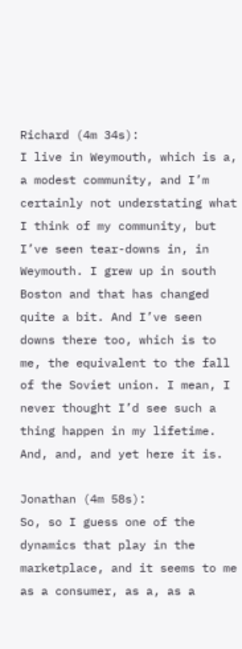Richard (4m 34s):
I live in Weymouth, which is a, a modest community, and I’m certainly not understating what I think of my community, but I’ve seen tear-downs in, in Weymouth. I grew up in south Boston and that has changed quite a bit. And I’ve seen downs there too, which is to me, the equivalent to the fall of the Soviet union. I mean, I never thought I’d see such a thing happen in my lifetime. And, and, and yet here it is.

Jonathan (4m 58s):
So, so I guess one of the dynamics that play in the marketplace, and it seems to me as a consumer, as a, as a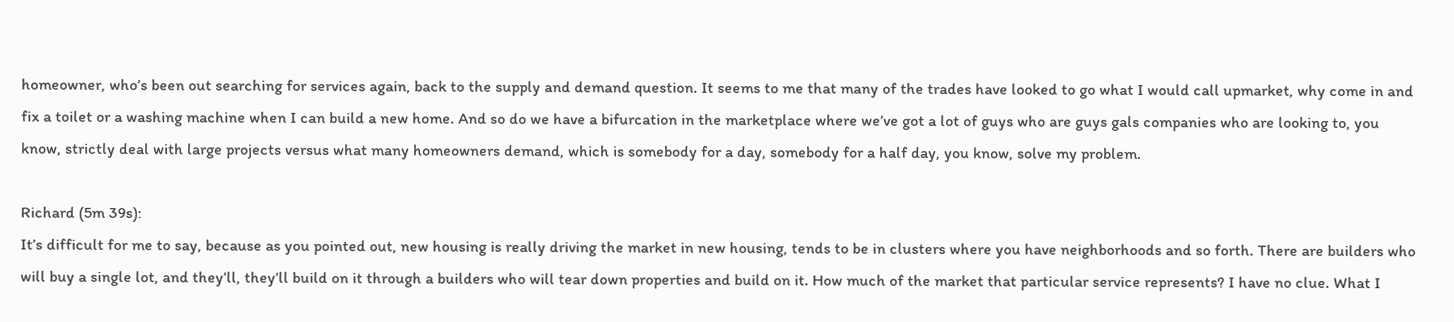homeowner, who’s been out searching for services again, back to the supply and demand question. It seems to me that many of the trades have looked to go what I would call upmarket, why come in and fix a toilet or a washing machine when I can build a new home. And so do we have a bifurcation in the marketplace where we’ve got a lot of guys who are guys gals companies who are looking to, you know, strictly deal with large projects versus what many homeowners demand, which is somebody for a day, somebody for a half day, you know, solve my problem.

Richard (5m 39s):
It’s difficult for me to say, because as you pointed out, new housing is really driving the market in new housing, tends to be in clusters where you have neighborhoods and so forth. There are builders who will buy a single lot, and they’ll, they’ll build on it through a builders who will tear down properties and build on it. How much of the market that particular service represents? I have no clue. What I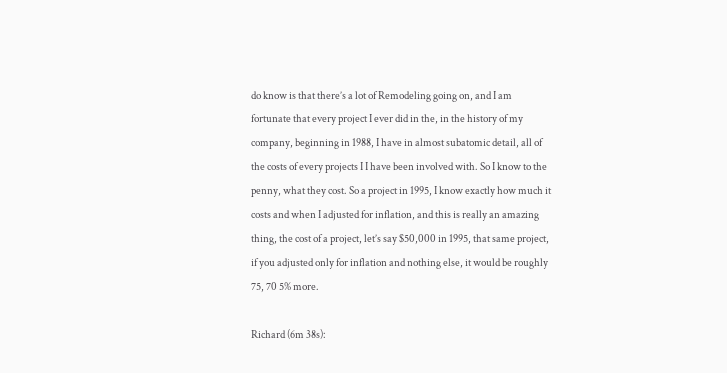do know is that there’s a lot of Remodeling going on, and I am fortunate that every project I ever did in the, in the history of my company, beginning in 1988, I have in almost subatomic detail, all of the costs of every projects I I have been involved with. So I know to the penny, what they cost. So a project in 1995, I know exactly how much it costs and when I adjusted for inflation, and this is really an amazing thing, the cost of a project, let’s say $50,000 in 1995, that same project, if you adjusted only for inflation and nothing else, it would be roughly 75, 70 5% more.

Richard (6m 38s):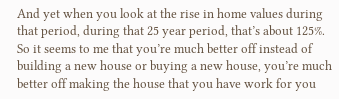And yet when you look at the rise in home values during that period, during that 25 year period, that’s about 125%. So it seems to me that you’re much better off instead of building a new house or buying a new house, you’re much better off making the house that you have work for you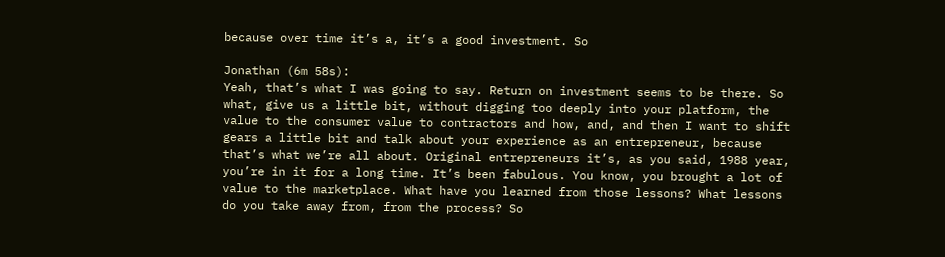because over time it’s a, it’s a good investment. So

Jonathan (6m 58s):
Yeah, that’s what I was going to say. Return on investment seems to be there. So what, give us a little bit, without digging too deeply into your platform, the value to the consumer value to contractors and how, and, and then I want to shift gears a little bit and talk about your experience as an entrepreneur, because that’s what we’re all about. Original entrepreneurs it’s, as you said, 1988 year, you’re in it for a long time. It’s been fabulous. You know, you brought a lot of value to the marketplace. What have you learned from those lessons? What lessons do you take away from, from the process? So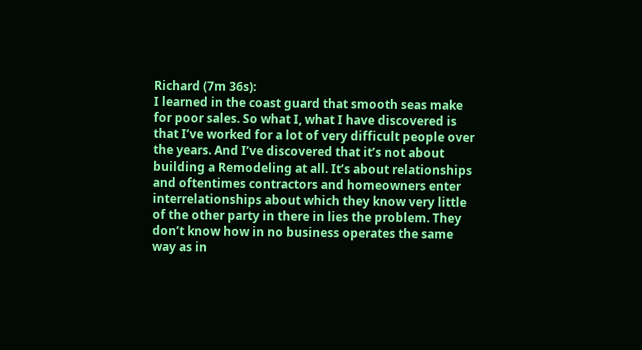Richard (7m 36s):
I learned in the coast guard that smooth seas make for poor sales. So what I, what I have discovered is that I’ve worked for a lot of very difficult people over the years. And I’ve discovered that it’s not about building a Remodeling at all. It’s about relationships and oftentimes contractors and homeowners enter interrelationships about which they know very little of the other party in there in lies the problem. They don’t know how in no business operates the same way as in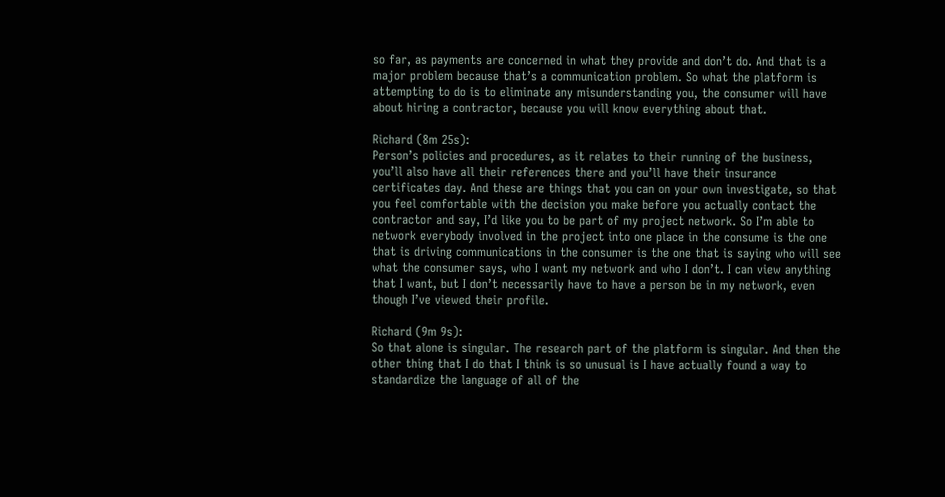so far, as payments are concerned in what they provide and don’t do. And that is a major problem because that’s a communication problem. So what the platform is attempting to do is to eliminate any misunderstanding you, the consumer will have about hiring a contractor, because you will know everything about that.

Richard (8m 25s):
Person’s policies and procedures, as it relates to their running of the business, you’ll also have all their references there and you’ll have their insurance certificates day. And these are things that you can on your own investigate, so that you feel comfortable with the decision you make before you actually contact the contractor and say, I’d like you to be part of my project network. So I’m able to network everybody involved in the project into one place in the consume is the one that is driving communications in the consumer is the one that is saying who will see what the consumer says, who I want my network and who I don’t. I can view anything that I want, but I don’t necessarily have to have a person be in my network, even though I’ve viewed their profile.

Richard (9m 9s):
So that alone is singular. The research part of the platform is singular. And then the other thing that I do that I think is so unusual is I have actually found a way to standardize the language of all of the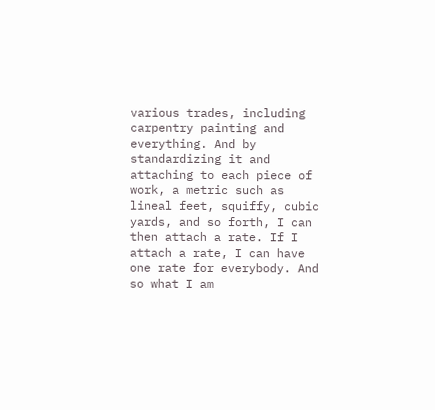various trades, including carpentry painting and everything. And by standardizing it and attaching to each piece of work, a metric such as lineal feet, squiffy, cubic yards, and so forth, I can then attach a rate. If I attach a rate, I can have one rate for everybody. And so what I am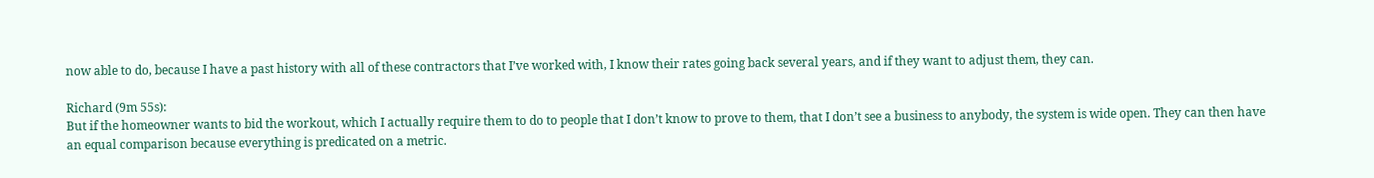now able to do, because I have a past history with all of these contractors that I’ve worked with, I know their rates going back several years, and if they want to adjust them, they can.

Richard (9m 55s):
But if the homeowner wants to bid the workout, which I actually require them to do to people that I don’t know to prove to them, that I don’t see a business to anybody, the system is wide open. They can then have an equal comparison because everything is predicated on a metric.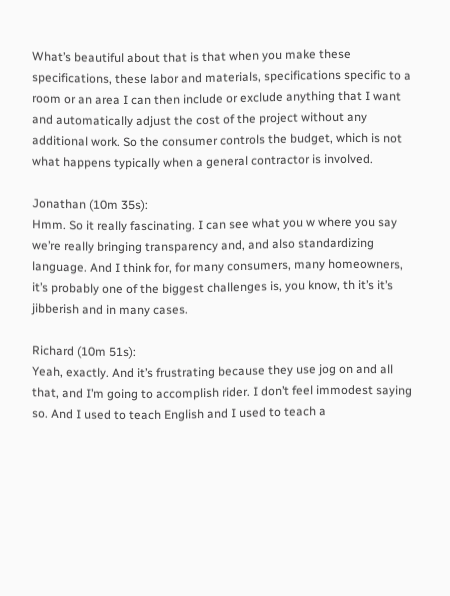What’s beautiful about that is that when you make these specifications, these labor and materials, specifications specific to a room or an area I can then include or exclude anything that I want and automatically adjust the cost of the project without any additional work. So the consumer controls the budget, which is not what happens typically when a general contractor is involved.

Jonathan (10m 35s):
Hmm. So it really fascinating. I can see what you w where you say we’re really bringing transparency and, and also standardizing language. And I think for, for many consumers, many homeowners, it’s probably one of the biggest challenges is, you know, th it’s it’s jibberish and in many cases.

Richard (10m 51s):
Yeah, exactly. And it’s frustrating because they use jog on and all that, and I’m going to accomplish rider. I don’t feel immodest saying so. And I used to teach English and I used to teach a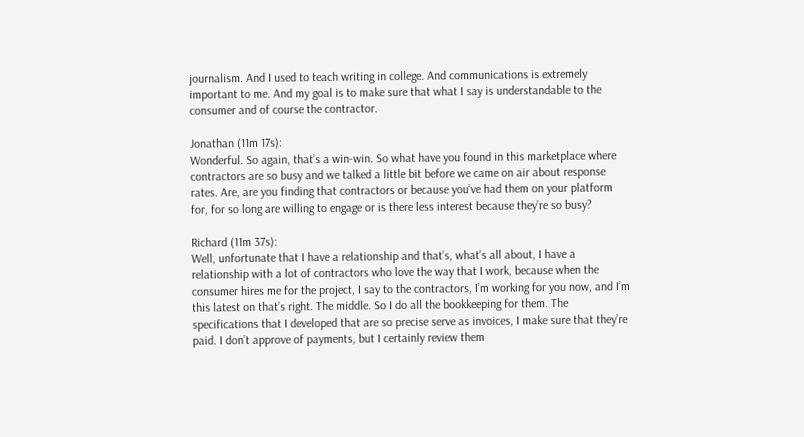journalism. And I used to teach writing in college. And communications is extremely important to me. And my goal is to make sure that what I say is understandable to the consumer and of course the contractor.

Jonathan (11m 17s):
Wonderful. So again, that’s a win-win. So what have you found in this marketplace where contractors are so busy and we talked a little bit before we came on air about response rates. Are, are you finding that contractors or because you’ve had them on your platform for, for so long are willing to engage or is there less interest because they’re so busy?

Richard (11m 37s):
Well, unfortunate that I have a relationship and that’s, what’s all about, I have a relationship with a lot of contractors who love the way that I work, because when the consumer hires me for the project, I say to the contractors, I’m working for you now, and I’m this latest on that’s right. The middle. So I do all the bookkeeping for them. The specifications that I developed that are so precise serve as invoices, I make sure that they’re paid. I don’t approve of payments, but I certainly review them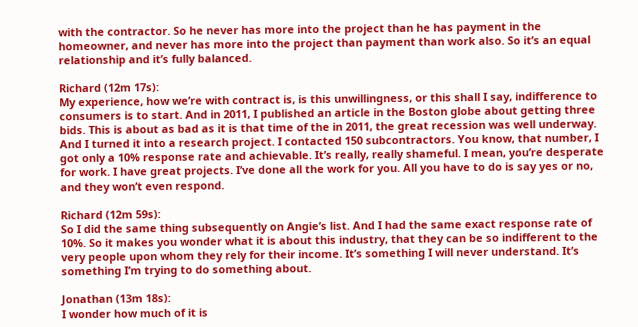with the contractor. So he never has more into the project than he has payment in the homeowner, and never has more into the project than payment than work also. So it’s an equal relationship and it’s fully balanced.

Richard (12m 17s):
My experience, how we’re with contract is, is this unwillingness, or this shall I say, indifference to consumers is to start. And in 2011, I published an article in the Boston globe about getting three bids. This is about as bad as it is that time of the in 2011, the great recession was well underway. And I turned it into a research project. I contacted 150 subcontractors. You know, that number, I got only a 10% response rate and achievable. It’s really, really shameful. I mean, you’re desperate for work. I have great projects. I’ve done all the work for you. All you have to do is say yes or no, and they won’t even respond.

Richard (12m 59s):
So I did the same thing subsequently on Angie’s list. And I had the same exact response rate of 10%. So it makes you wonder what it is about this industry, that they can be so indifferent to the very people upon whom they rely for their income. It’s something I will never understand. It’s something I’m trying to do something about.

Jonathan (13m 18s):
I wonder how much of it is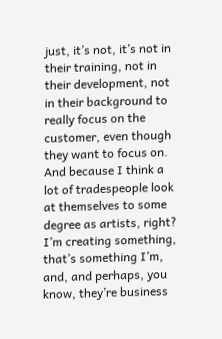just, it’s not, it’s not in their training, not in their development, not in their background to really focus on the customer, even though they want to focus on. And because I think a lot of tradespeople look at themselves to some degree as artists, right? I’m creating something, that’s something I’m, and, and perhaps, you know, they’re business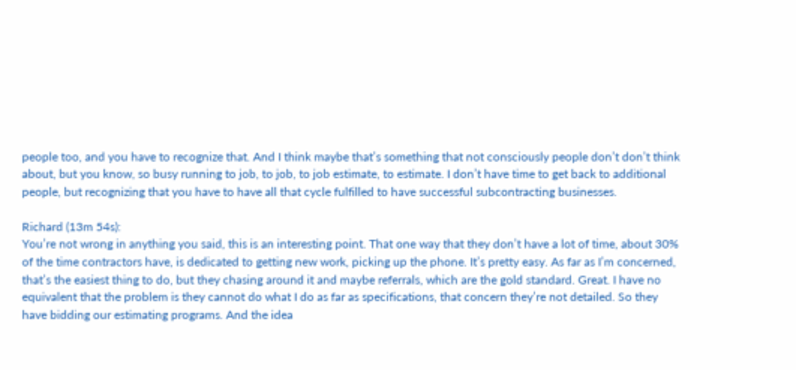people too, and you have to recognize that. And I think maybe that’s something that not consciously people don’t don’t think about, but you know, so busy running to job, to job, to job estimate, to estimate. I don’t have time to get back to additional people, but recognizing that you have to have all that cycle fulfilled to have successful subcontracting businesses.

Richard (13m 54s):
You’re not wrong in anything you said, this is an interesting point. That one way that they don’t have a lot of time, about 30% of the time contractors have, is dedicated to getting new work, picking up the phone. It’s pretty easy. As far as I’m concerned, that’s the easiest thing to do, but they chasing around it and maybe referrals, which are the gold standard. Great. I have no equivalent that the problem is they cannot do what I do as far as specifications, that concern they’re not detailed. So they have bidding our estimating programs. And the idea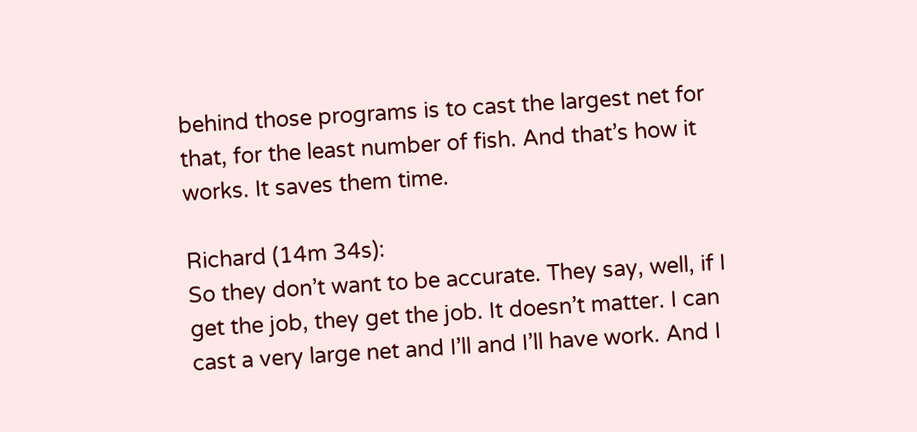behind those programs is to cast the largest net for that, for the least number of fish. And that’s how it works. It saves them time.

Richard (14m 34s):
So they don’t want to be accurate. They say, well, if I get the job, they get the job. It doesn’t matter. I can cast a very large net and I’ll and I’ll have work. And I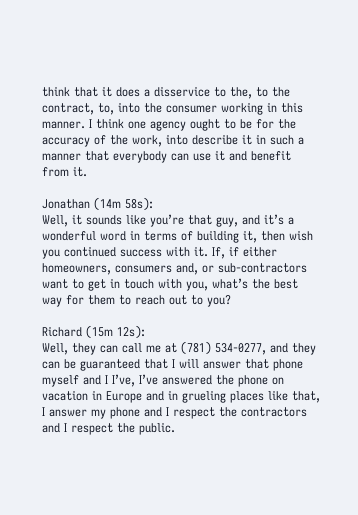think that it does a disservice to the, to the contract, to, into the consumer working in this manner. I think one agency ought to be for the accuracy of the work, into describe it in such a manner that everybody can use it and benefit from it.

Jonathan (14m 58s):
Well, it sounds like you’re that guy, and it’s a wonderful word in terms of building it, then wish you continued success with it. If, if either homeowners, consumers and, or sub-contractors want to get in touch with you, what’s the best way for them to reach out to you?

Richard (15m 12s):
Well, they can call me at (781) 534-0277, and they can be guaranteed that I will answer that phone myself and I I’ve, I’ve answered the phone on vacation in Europe and in grueling places like that, I answer my phone and I respect the contractors and I respect the public.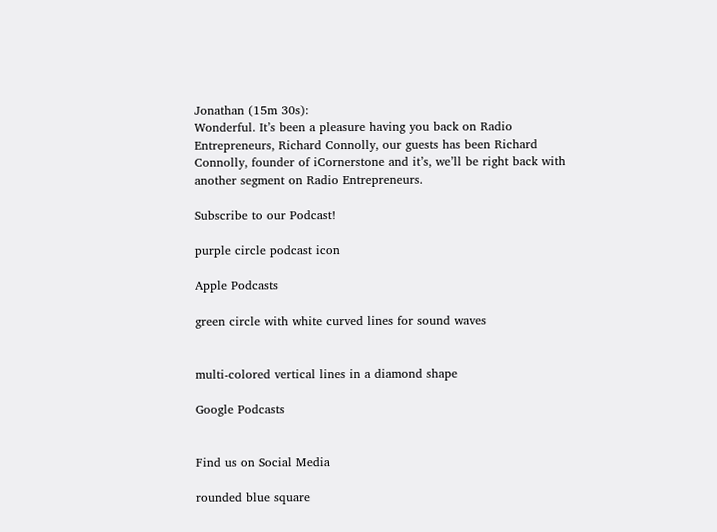Jonathan (15m 30s):
Wonderful. It’s been a pleasure having you back on Radio Entrepreneurs, Richard Connolly, our guests has been Richard Connolly, founder of iCornerstone and it’s, we’ll be right back with another segment on Radio Entrepreneurs.

Subscribe to our Podcast!

purple circle podcast icon

Apple Podcasts

green circle with white curved lines for sound waves


multi-colored vertical lines in a diamond shape

Google Podcasts


Find us on Social Media

rounded blue square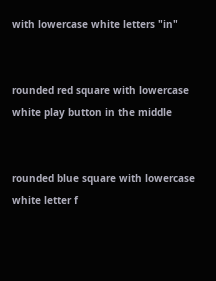with lowercase white letters "in"


rounded red square with lowercase white play button in the middle


rounded blue square with lowercase white letter f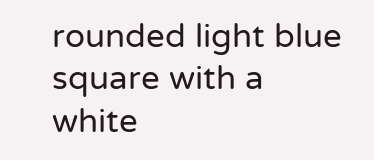rounded light blue square with a white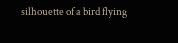silhouette of a bird flying